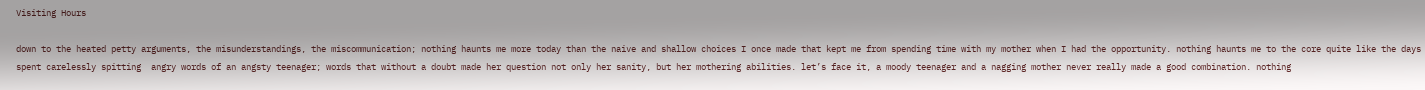Visiting Hours

down to the heated petty arguments, the misunderstandings, the miscommunication; nothing haunts me more today than the naive and shallow choices I once made that kept me from spending time with my mother when I had the opportunity. nothing haunts me to the core quite like the days spent carelessly spitting  angry words of an angsty teenager; words that without a doubt made her question not only her sanity, but her mothering abilities. let’s face it, a moody teenager and a nagging mother never really made a good combination. nothing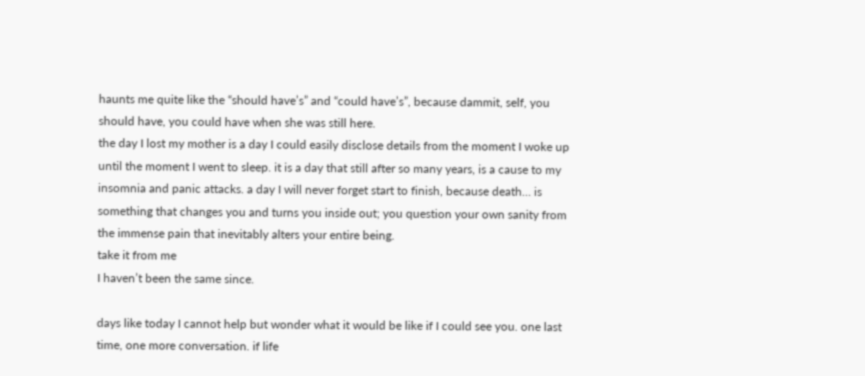haunts me quite like the “should have’s” and “could have’s”, because dammit, self, you should have, you could have when she was still here.
the day I lost my mother is a day I could easily disclose details from the moment I woke up until the moment I went to sleep. it is a day that still after so many years, is a cause to my insomnia and panic attacks. a day I will never forget start to finish, because death… is something that changes you and turns you inside out; you question your own sanity from the immense pain that inevitably alters your entire being.
take it from me
I haven’t been the same since.

days like today I cannot help but wonder what it would be like if I could see you. one last time, one more conversation. if life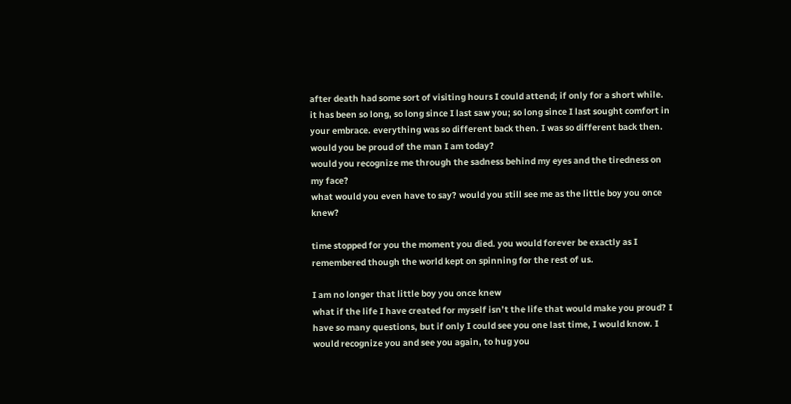after death had some sort of visiting hours I could attend; if only for a short while.
it has been so long, so long since I last saw you; so long since I last sought comfort in your embrace. everything was so different back then. I was so different back then.
would you be proud of the man I am today?
would you recognize me through the sadness behind my eyes and the tiredness on my face?
what would you even have to say? would you still see me as the little boy you once knew?

time stopped for you the moment you died. you would forever be exactly as I remembered though the world kept on spinning for the rest of us.

I am no longer that little boy you once knew
what if the life I have created for myself isn’t the life that would make you proud? I have so many questions, but if only I could see you one last time, I would know. I would recognize you and see you again, to hug you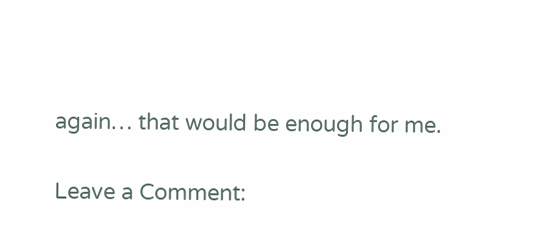again… that would be enough for me.

Leave a Comment: